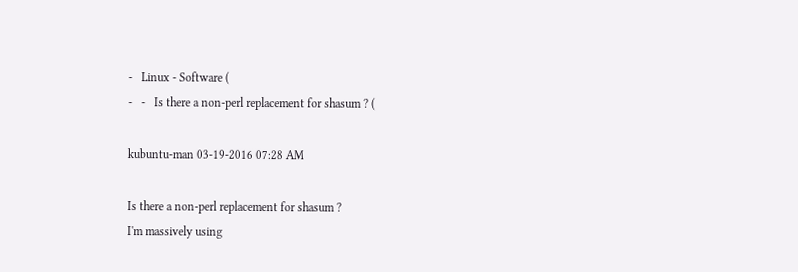-   Linux - Software (
-   -   Is there a non-perl replacement for shasum ? (

kubuntu-man 03-19-2016 07:28 AM

Is there a non-perl replacement for shasum ?
I'm massively using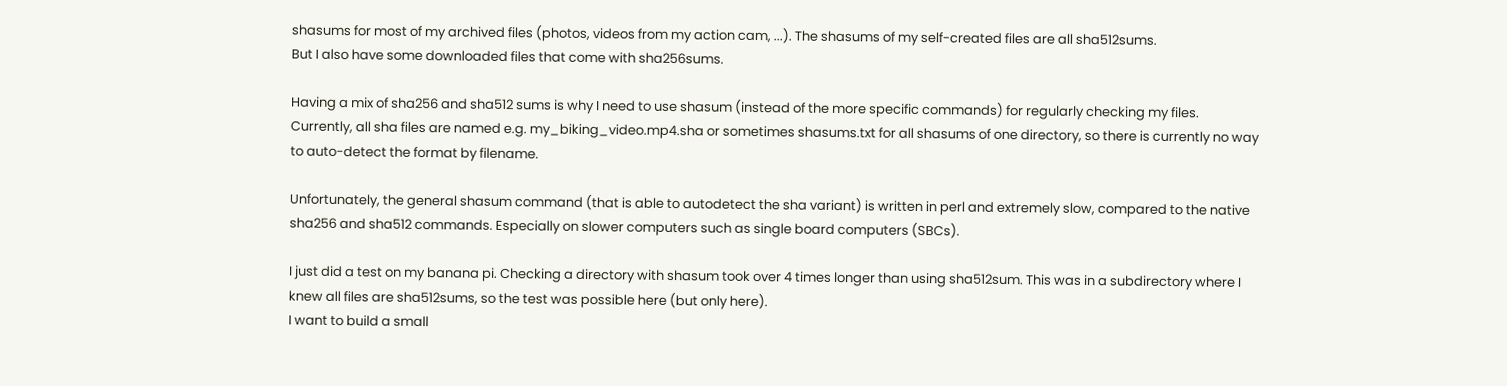shasums for most of my archived files (photos, videos from my action cam, ...). The shasums of my self-created files are all sha512sums.
But I also have some downloaded files that come with sha256sums.

Having a mix of sha256 and sha512 sums is why I need to use shasum (instead of the more specific commands) for regularly checking my files. Currently, all sha files are named e.g. my_biking_video.mp4.sha or sometimes shasums.txt for all shasums of one directory, so there is currently no way to auto-detect the format by filename.

Unfortunately, the general shasum command (that is able to autodetect the sha variant) is written in perl and extremely slow, compared to the native sha256 and sha512 commands. Especially on slower computers such as single board computers (SBCs).

I just did a test on my banana pi. Checking a directory with shasum took over 4 times longer than using sha512sum. This was in a subdirectory where I knew all files are sha512sums, so the test was possible here (but only here).
I want to build a small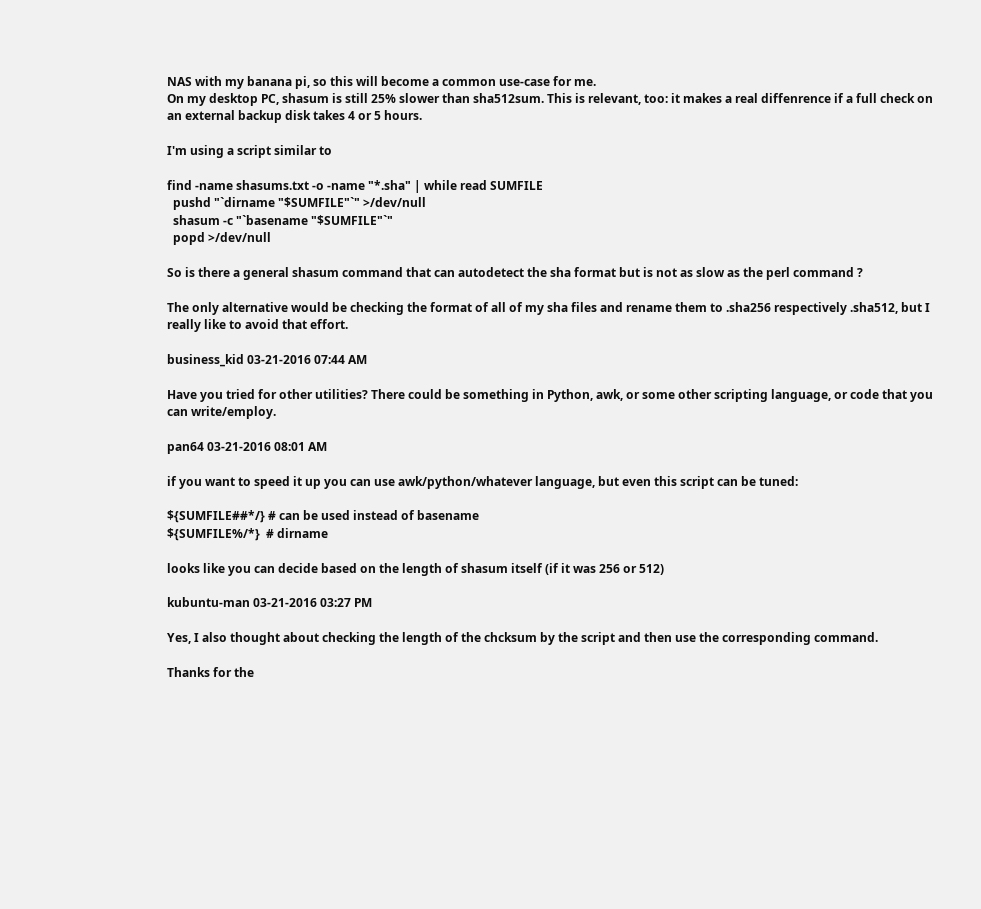NAS with my banana pi, so this will become a common use-case for me.
On my desktop PC, shasum is still 25% slower than sha512sum. This is relevant, too: it makes a real diffenrence if a full check on an external backup disk takes 4 or 5 hours.

I'm using a script similar to

find -name shasums.txt -o -name "*.sha" | while read SUMFILE
  pushd "`dirname "$SUMFILE"`" >/dev/null
  shasum -c "`basename "$SUMFILE"`"
  popd >/dev/null

So is there a general shasum command that can autodetect the sha format but is not as slow as the perl command ?

The only alternative would be checking the format of all of my sha files and rename them to .sha256 respectively .sha512, but I really like to avoid that effort.

business_kid 03-21-2016 07:44 AM

Have you tried for other utilities? There could be something in Python, awk, or some other scripting language, or code that you can write/employ.

pan64 03-21-2016 08:01 AM

if you want to speed it up you can use awk/python/whatever language, but even this script can be tuned:

${SUMFILE##*/} # can be used instead of basename
${SUMFILE%/*}  # dirname

looks like you can decide based on the length of shasum itself (if it was 256 or 512)

kubuntu-man 03-21-2016 03:27 PM

Yes, I also thought about checking the length of the chcksum by the script and then use the corresponding command.

Thanks for the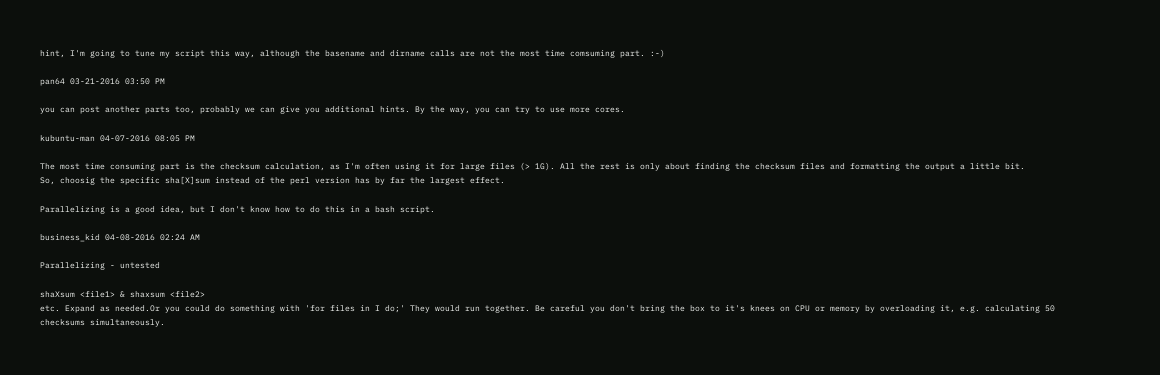hint, I'm going to tune my script this way, although the basename and dirname calls are not the most time comsuming part. :-)

pan64 03-21-2016 03:50 PM

you can post another parts too, probably we can give you additional hints. By the way, you can try to use more cores.

kubuntu-man 04-07-2016 08:05 PM

The most time consuming part is the checksum calculation, as I'm often using it for large files (> 1G). All the rest is only about finding the checksum files and formatting the output a little bit.
So, choosig the specific sha[X]sum instead of the perl version has by far the largest effect.

Parallelizing is a good idea, but I don't know how to do this in a bash script.

business_kid 04-08-2016 02:24 AM

Parallelizing - untested

shaXsum <file1> & shaxsum <file2>
etc. Expand as needed.Or you could do something with 'for files in I do;' They would run together. Be careful you don't bring the box to it's knees on CPU or memory by overloading it, e.g. calculating 50 checksums simultaneously.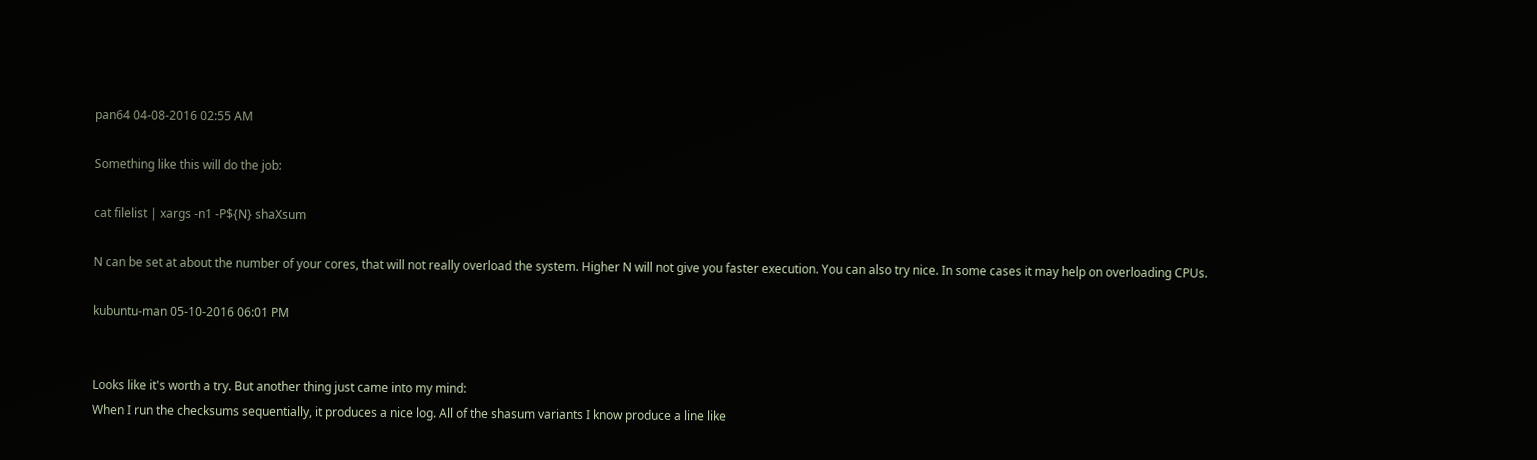pan64 04-08-2016 02:55 AM

Something like this will do the job:

cat filelist | xargs -n1 -P${N} shaXsum

N can be set at about the number of your cores, that will not really overload the system. Higher N will not give you faster execution. You can also try nice. In some cases it may help on overloading CPUs.

kubuntu-man 05-10-2016 06:01 PM


Looks like it's worth a try. But another thing just came into my mind:
When I run the checksums sequentially, it produces a nice log. All of the shasum variants I know produce a line like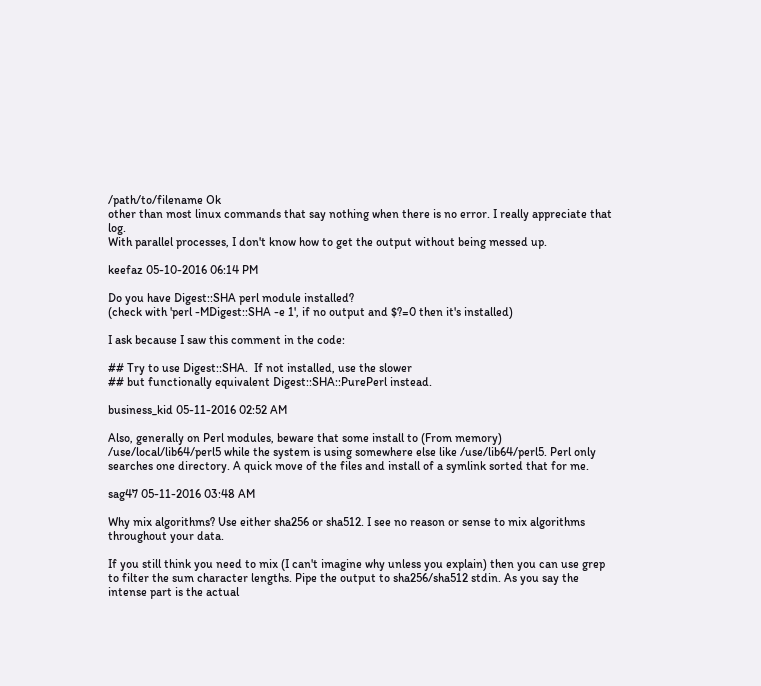/path/to/filename Ok
other than most linux commands that say nothing when there is no error. I really appreciate that log.
With parallel processes, I don't know how to get the output without being messed up.

keefaz 05-10-2016 06:14 PM

Do you have Digest::SHA perl module installed?
(check with 'perl -MDigest::SHA -e 1', if no output and $?=0 then it's installed)

I ask because I saw this comment in the code:

## Try to use Digest::SHA.  If not installed, use the slower
## but functionally equivalent Digest::SHA::PurePerl instead.

business_kid 05-11-2016 02:52 AM

Also, generally on Perl modules, beware that some install to (From memory) /use/local/lib64/perl5 while the system is using somewhere else like /use/lib64/perl5. Perl only searches one directory. A quick move of the files and install of a symlink sorted that for me.

sag47 05-11-2016 03:48 AM

Why mix algorithms? Use either sha256 or sha512. I see no reason or sense to mix algorithms throughout your data.

If you still think you need to mix (I can't imagine why unless you explain) then you can use grep to filter the sum character lengths. Pipe the output to sha256/sha512 stdin. As you say the intense part is the actual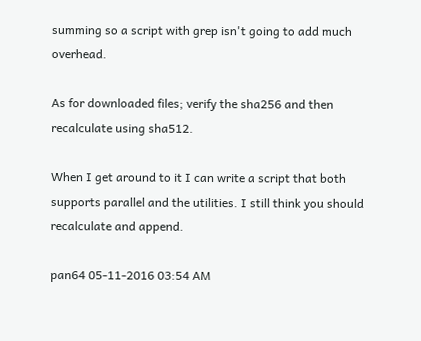summing so a script with grep isn't going to add much overhead.

As for downloaded files; verify the sha256 and then recalculate using sha512.

When I get around to it I can write a script that both supports parallel and the utilities. I still think you should recalculate and append.

pan64 05-11-2016 03:54 AM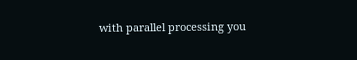with parallel processing you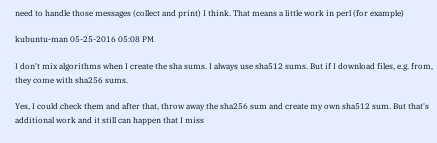need to handle those messages (collect and print) I think. That means a little work in perl (for example)

kubuntu-man 05-25-2016 05:08 PM

I don't mix algorithms when I create the sha sums. I always use sha512 sums. But if I download files, e.g. from, they come with sha256 sums.

Yes, I could check them and after that, throw away the sha256 sum and create my own sha512 sum. But that's additional work and it still can happen that I miss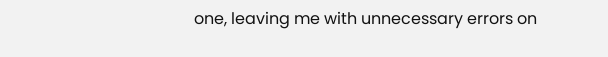one, leaving me with unnecessary errors on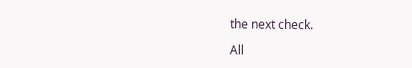the next check.

All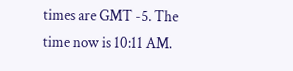times are GMT -5. The time now is 10:11 AM.